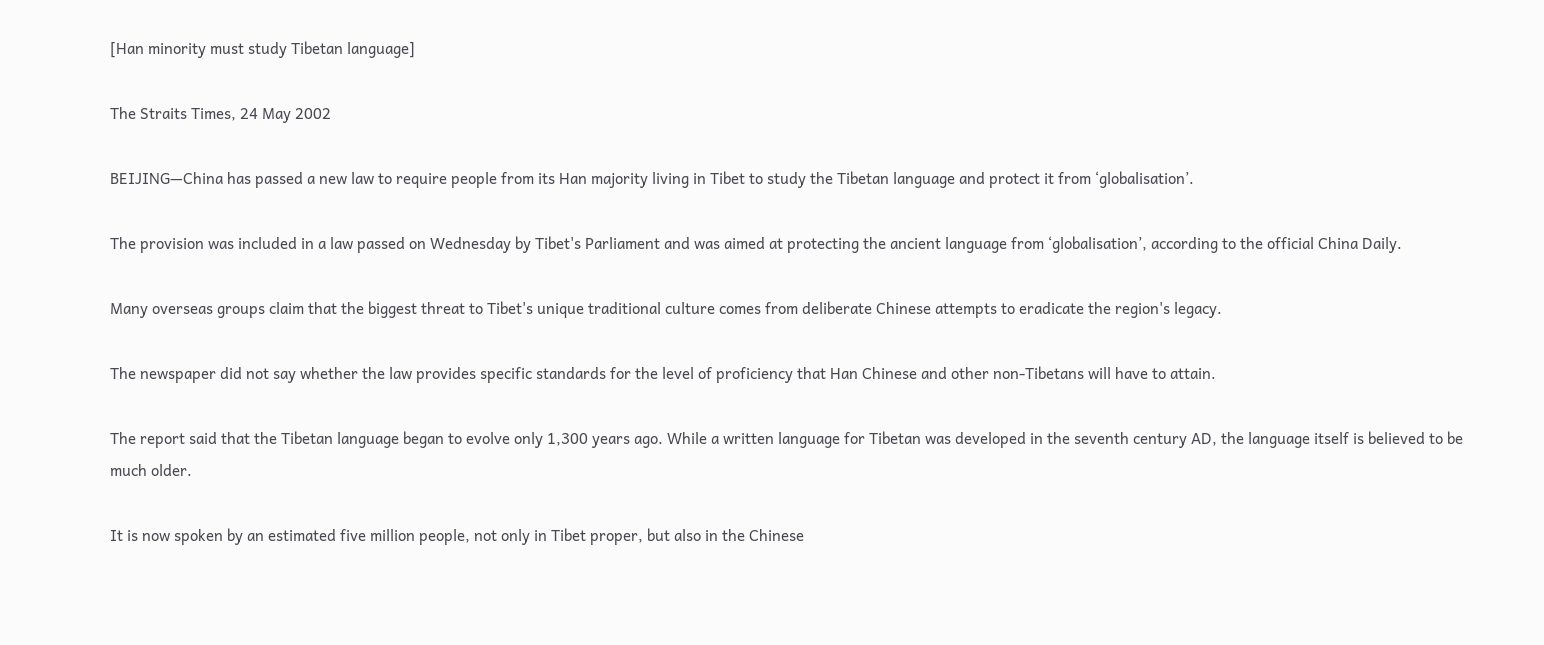[Han minority must study Tibetan language]

The Straits Times, 24 May 2002

BEIJING—China has passed a new law to require people from its Han majority living in Tibet to study the Tibetan language and protect it from ‘globalisation’.

The provision was included in a law passed on Wednesday by Tibet's Parliament and was aimed at protecting the ancient language from ‘globalisation’, according to the official China Daily.

Many overseas groups claim that the biggest threat to Tibet's unique traditional culture comes from deliberate Chinese attempts to eradicate the region's legacy.

The newspaper did not say whether the law provides specific standards for the level of proficiency that Han Chinese and other non-Tibetans will have to attain.

The report said that the Tibetan language began to evolve only 1,300 years ago. While a written language for Tibetan was developed in the seventh century AD, the language itself is believed to be much older.

It is now spoken by an estimated five million people, not only in Tibet proper, but also in the Chinese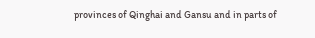provinces of Qinghai and Gansu and in parts of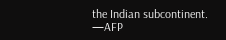the Indian subcontinent. —AFP